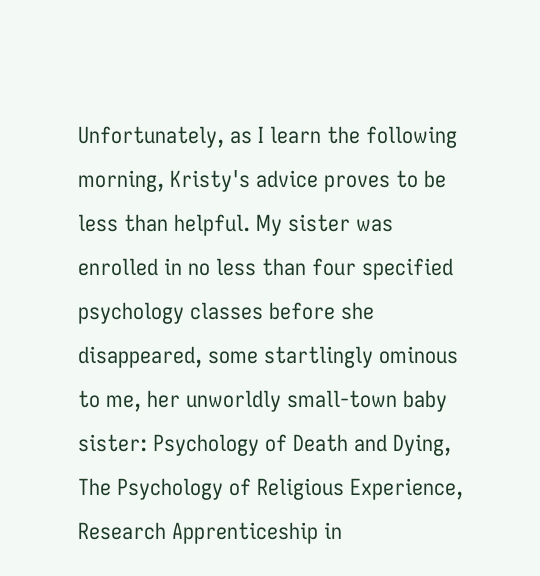Unfortunately, as I learn the following morning, Kristy's advice proves to be less than helpful. My sister was enrolled in no less than four specified psychology classes before she disappeared, some startlingly ominous to me, her unworldly small-town baby sister: Psychology of Death and Dying, The Psychology of Religious Experience, Research Apprenticeship in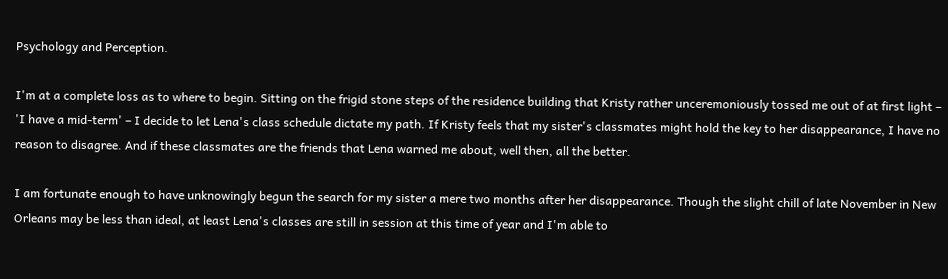Psychology and Perception.

I'm at a complete loss as to where to begin. Sitting on the frigid stone steps of the residence building that Kristy rather unceremoniously tossed me out of at first light – 'I have a mid-term' – I decide to let Lena's class schedule dictate my path. If Kristy feels that my sister's classmates might hold the key to her disappearance, I have no reason to disagree. And if these classmates are the friends that Lena warned me about, well then, all the better.

I am fortunate enough to have unknowingly begun the search for my sister a mere two months after her disappearance. Though the slight chill of late November in New Orleans may be less than ideal, at least Lena's classes are still in session at this time of year and I'm able to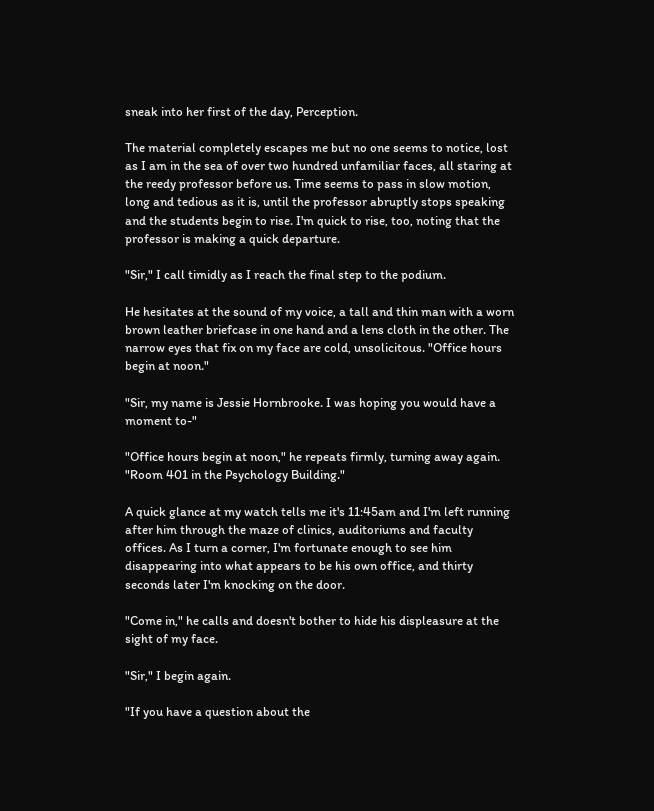sneak into her first of the day, Perception.

The material completely escapes me but no one seems to notice, lost as I am in the sea of over two hundred unfamiliar faces, all staring at the reedy professor before us. Time seems to pass in slow motion, long and tedious as it is, until the professor abruptly stops speaking and the students begin to rise. I'm quick to rise, too, noting that the professor is making a quick departure.

"Sir," I call timidly as I reach the final step to the podium.

He hesitates at the sound of my voice, a tall and thin man with a worn brown leather briefcase in one hand and a lens cloth in the other. The narrow eyes that fix on my face are cold, unsolicitous. "Office hours begin at noon."

"Sir, my name is Jessie Hornbrooke. I was hoping you would have a moment to-"

"Office hours begin at noon," he repeats firmly, turning away again. "Room 401 in the Psychology Building."

A quick glance at my watch tells me it's 11:45am and I'm left running after him through the maze of clinics, auditoriums and faculty offices. As I turn a corner, I'm fortunate enough to see him disappearing into what appears to be his own office, and thirty seconds later I'm knocking on the door.

"Come in," he calls and doesn't bother to hide his displeasure at the sight of my face.

"Sir," I begin again.

"If you have a question about the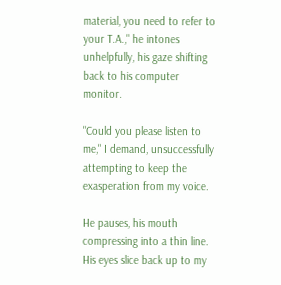material, you need to refer to your T.A.," he intones unhelpfully, his gaze shifting back to his computer monitor.

"Could you please listen to me," I demand, unsuccessfully attempting to keep the exasperation from my voice.

He pauses, his mouth compressing into a thin line. His eyes slice back up to my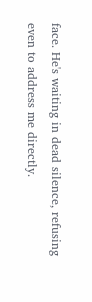face. He's waiting in dead silence, refusing even to address me directly.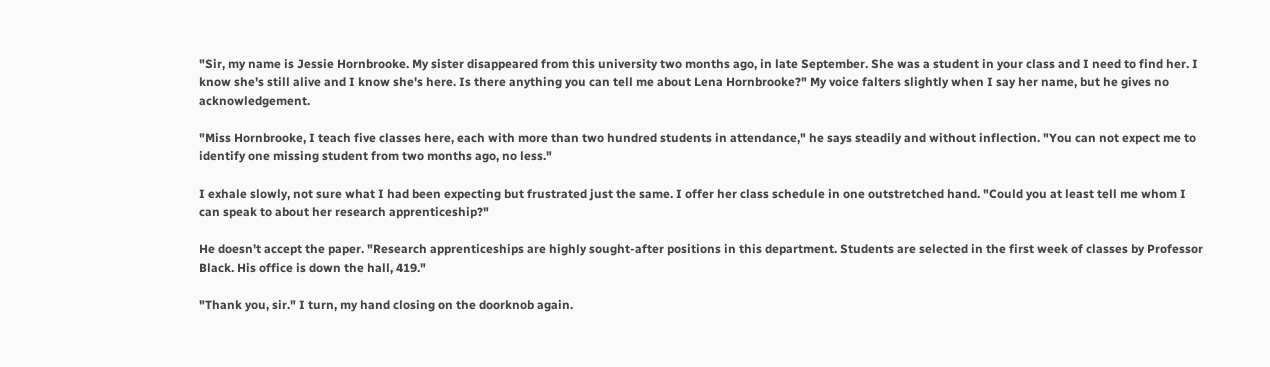"Sir, my name is Jessie Hornbrooke. My sister disappeared from this university two months ago, in late September. She was a student in your class and I need to find her. I know she's still alive and I know she's here. Is there anything you can tell me about Lena Hornbrooke?" My voice falters slightly when I say her name, but he gives no acknowledgement.

"Miss Hornbrooke, I teach five classes here, each with more than two hundred students in attendance," he says steadily and without inflection. "You can not expect me to identify one missing student from two months ago, no less."

I exhale slowly, not sure what I had been expecting but frustrated just the same. I offer her class schedule in one outstretched hand. "Could you at least tell me whom I can speak to about her research apprenticeship?"

He doesn't accept the paper. "Research apprenticeships are highly sought-after positions in this department. Students are selected in the first week of classes by Professor Black. His office is down the hall, 419."

"Thank you, sir." I turn, my hand closing on the doorknob again.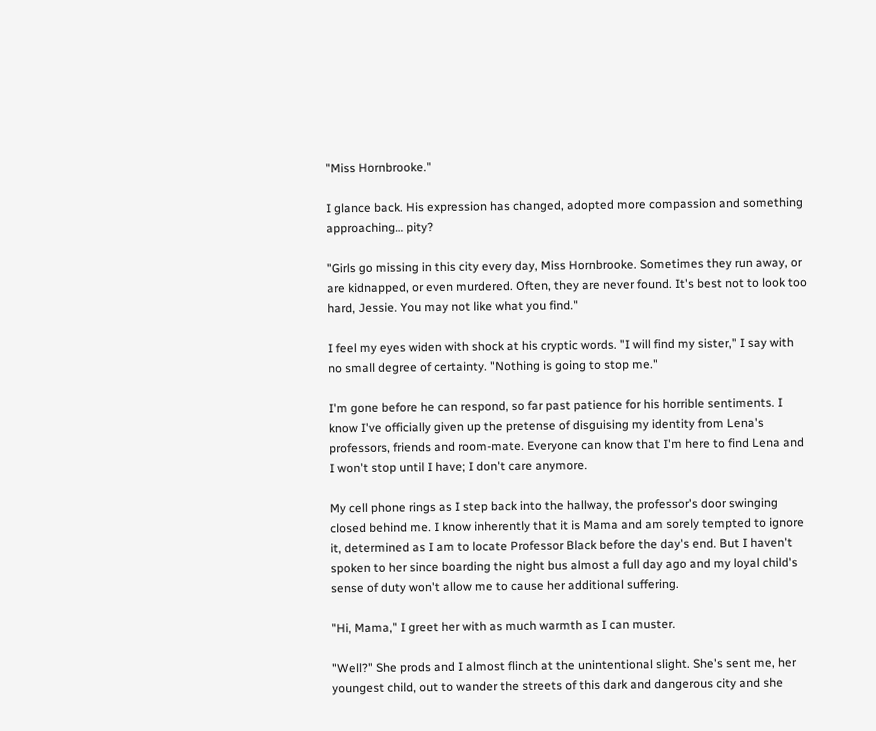"Miss Hornbrooke."

I glance back. His expression has changed, adopted more compassion and something approaching… pity?

"Girls go missing in this city every day, Miss Hornbrooke. Sometimes they run away, or are kidnapped, or even murdered. Often, they are never found. It's best not to look too hard, Jessie. You may not like what you find."

I feel my eyes widen with shock at his cryptic words. "I will find my sister," I say with no small degree of certainty. "Nothing is going to stop me."

I'm gone before he can respond, so far past patience for his horrible sentiments. I know I've officially given up the pretense of disguising my identity from Lena's professors, friends and room-mate. Everyone can know that I'm here to find Lena and I won't stop until I have; I don't care anymore.

My cell phone rings as I step back into the hallway, the professor's door swinging closed behind me. I know inherently that it is Mama and am sorely tempted to ignore it, determined as I am to locate Professor Black before the day's end. But I haven't spoken to her since boarding the night bus almost a full day ago and my loyal child's sense of duty won't allow me to cause her additional suffering.

"Hi, Mama," I greet her with as much warmth as I can muster.

"Well?" She prods and I almost flinch at the unintentional slight. She's sent me, her youngest child, out to wander the streets of this dark and dangerous city and she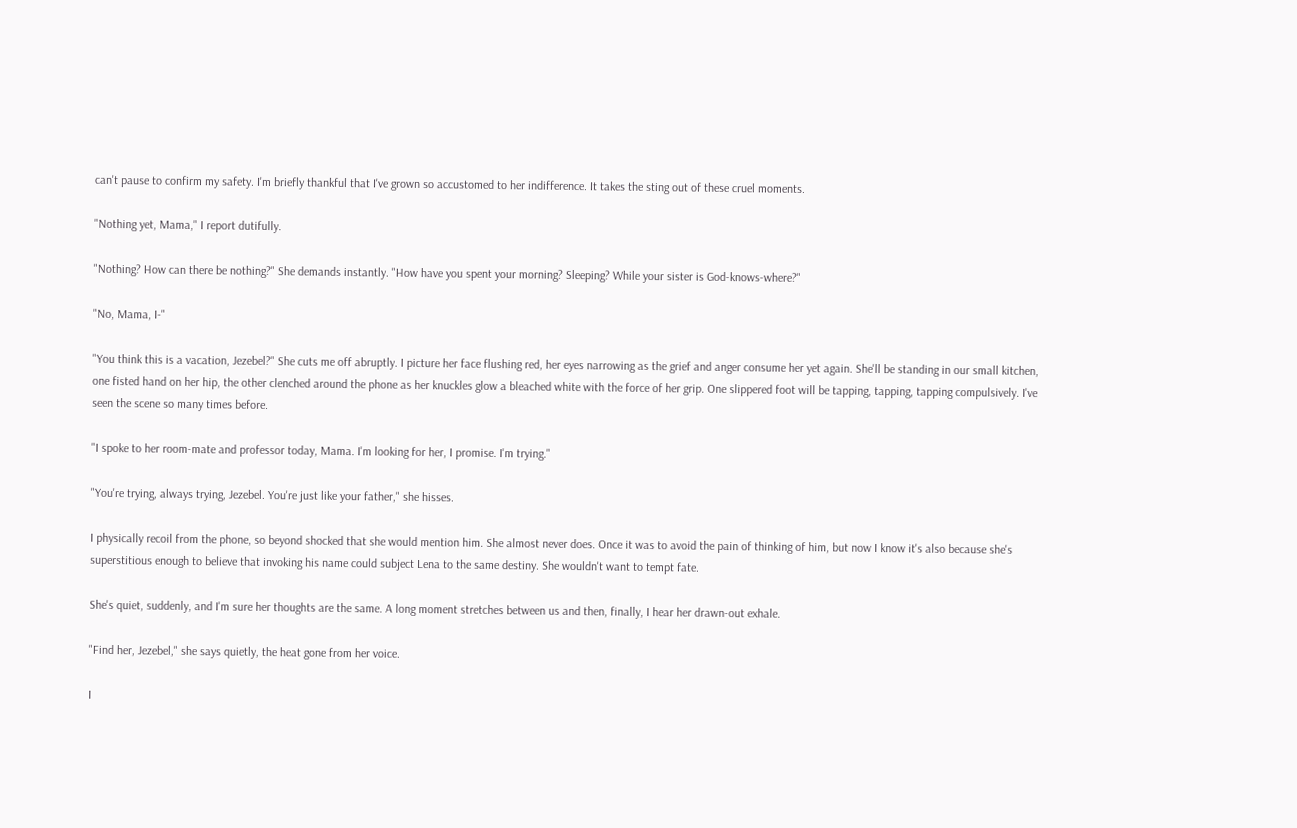can't pause to confirm my safety. I'm briefly thankful that I've grown so accustomed to her indifference. It takes the sting out of these cruel moments.

"Nothing yet, Mama," I report dutifully.

"Nothing? How can there be nothing?" She demands instantly. "How have you spent your morning? Sleeping? While your sister is God-knows-where?"

"No, Mama, I-"

"You think this is a vacation, Jezebel?" She cuts me off abruptly. I picture her face flushing red, her eyes narrowing as the grief and anger consume her yet again. She'll be standing in our small kitchen, one fisted hand on her hip, the other clenched around the phone as her knuckles glow a bleached white with the force of her grip. One slippered foot will be tapping, tapping, tapping compulsively. I've seen the scene so many times before.

"I spoke to her room-mate and professor today, Mama. I'm looking for her, I promise. I'm trying."

"You're trying, always trying, Jezebel. You're just like your father," she hisses.

I physically recoil from the phone, so beyond shocked that she would mention him. She almost never does. Once it was to avoid the pain of thinking of him, but now I know it's also because she's superstitious enough to believe that invoking his name could subject Lena to the same destiny. She wouldn't want to tempt fate.

She's quiet, suddenly, and I'm sure her thoughts are the same. A long moment stretches between us and then, finally, I hear her drawn-out exhale.

"Find her, Jezebel," she says quietly, the heat gone from her voice.

I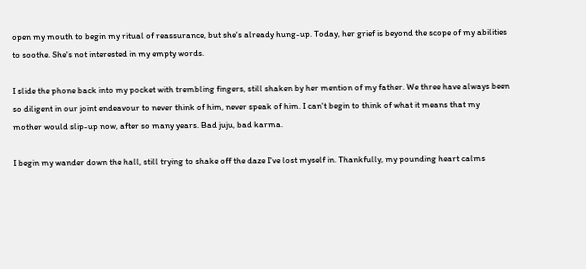open my mouth to begin my ritual of reassurance, but she's already hung-up. Today, her grief is beyond the scope of my abilities to soothe. She's not interested in my empty words.

I slide the phone back into my pocket with trembling fingers, still shaken by her mention of my father. We three have always been so diligent in our joint endeavour to never think of him, never speak of him. I can't begin to think of what it means that my mother would slip-up now, after so many years. Bad juju, bad karma.

I begin my wander down the hall, still trying to shake off the daze I've lost myself in. Thankfully, my pounding heart calms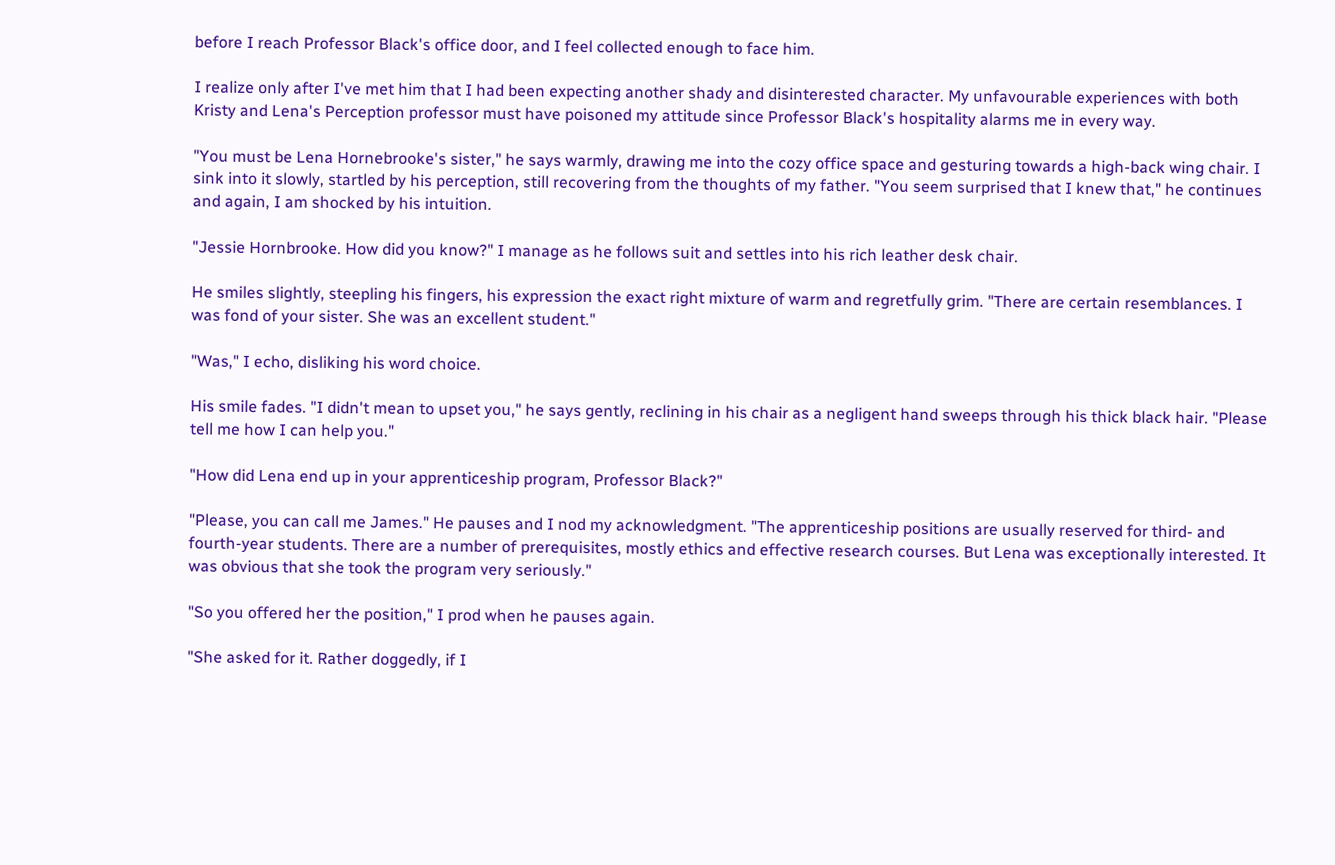before I reach Professor Black's office door, and I feel collected enough to face him.

I realize only after I've met him that I had been expecting another shady and disinterested character. My unfavourable experiences with both Kristy and Lena's Perception professor must have poisoned my attitude since Professor Black's hospitality alarms me in every way.

"You must be Lena Hornebrooke's sister," he says warmly, drawing me into the cozy office space and gesturing towards a high-back wing chair. I sink into it slowly, startled by his perception, still recovering from the thoughts of my father. "You seem surprised that I knew that," he continues and again, I am shocked by his intuition.

"Jessie Hornbrooke. How did you know?" I manage as he follows suit and settles into his rich leather desk chair.

He smiles slightly, steepling his fingers, his expression the exact right mixture of warm and regretfully grim. "There are certain resemblances. I was fond of your sister. She was an excellent student."

"Was," I echo, disliking his word choice.

His smile fades. "I didn't mean to upset you," he says gently, reclining in his chair as a negligent hand sweeps through his thick black hair. "Please tell me how I can help you."

"How did Lena end up in your apprenticeship program, Professor Black?"

"Please, you can call me James." He pauses and I nod my acknowledgment. "The apprenticeship positions are usually reserved for third- and fourth-year students. There are a number of prerequisites, mostly ethics and effective research courses. But Lena was exceptionally interested. It was obvious that she took the program very seriously."

"So you offered her the position," I prod when he pauses again.

"She asked for it. Rather doggedly, if I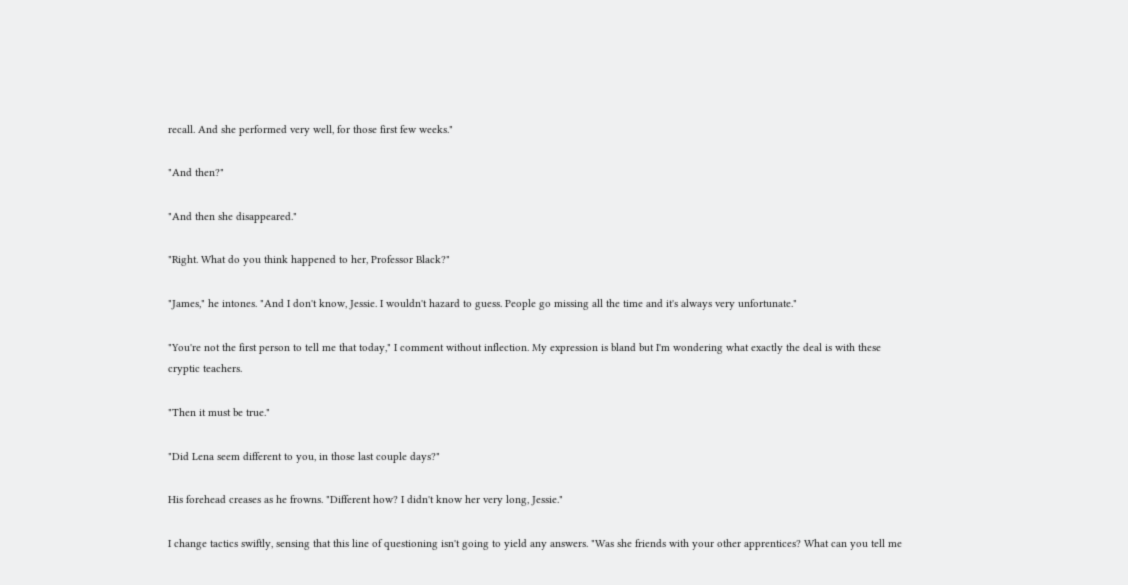recall. And she performed very well, for those first few weeks."

"And then?"

"And then she disappeared."

"Right. What do you think happened to her, Professor Black?"

"James," he intones. "And I don't know, Jessie. I wouldn't hazard to guess. People go missing all the time and it's always very unfortunate."

"You're not the first person to tell me that today," I comment without inflection. My expression is bland but I'm wondering what exactly the deal is with these cryptic teachers.

"Then it must be true."

"Did Lena seem different to you, in those last couple days?"

His forehead creases as he frowns. "Different how? I didn't know her very long, Jessie."

I change tactics swiftly, sensing that this line of questioning isn't going to yield any answers. "Was she friends with your other apprentices? What can you tell me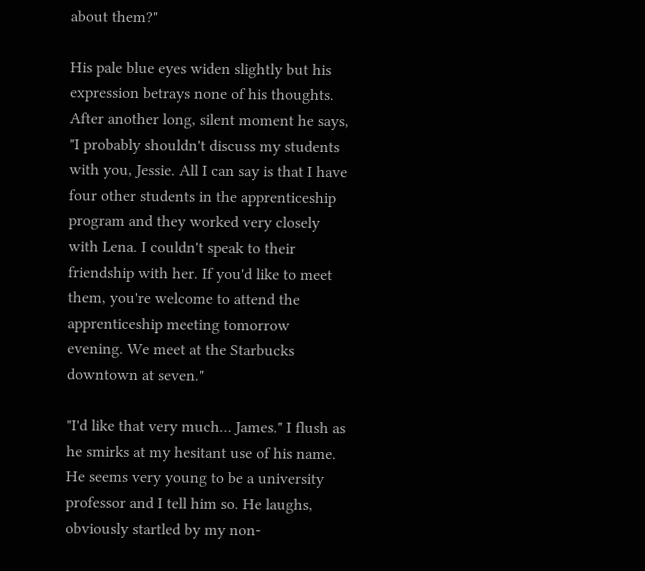about them?"

His pale blue eyes widen slightly but his expression betrays none of his thoughts. After another long, silent moment he says, "I probably shouldn't discuss my students with you, Jessie. All I can say is that I have four other students in the apprenticeship program and they worked very closely with Lena. I couldn't speak to their friendship with her. If you'd like to meet them, you're welcome to attend the apprenticeship meeting tomorrow evening. We meet at the Starbucks downtown at seven."

"I'd like that very much… James." I flush as he smirks at my hesitant use of his name. He seems very young to be a university professor and I tell him so. He laughs, obviously startled by my non-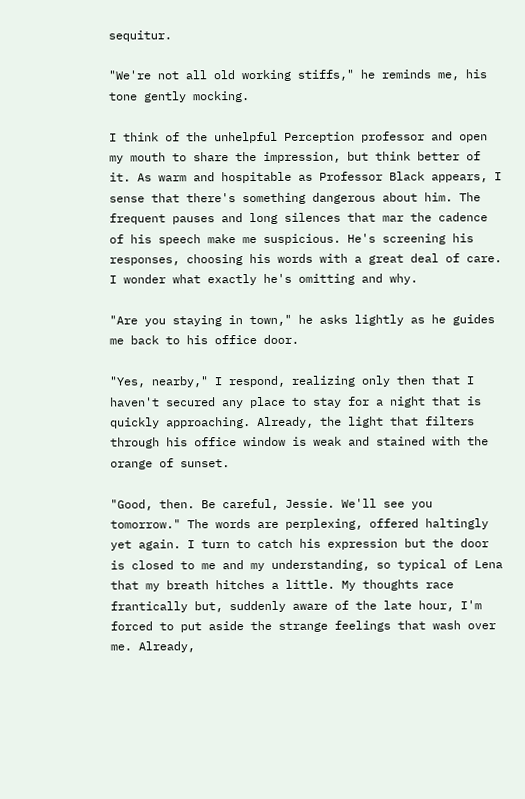sequitur.

"We're not all old working stiffs," he reminds me, his tone gently mocking.

I think of the unhelpful Perception professor and open my mouth to share the impression, but think better of it. As warm and hospitable as Professor Black appears, I sense that there's something dangerous about him. The frequent pauses and long silences that mar the cadence of his speech make me suspicious. He's screening his responses, choosing his words with a great deal of care. I wonder what exactly he's omitting and why.

"Are you staying in town," he asks lightly as he guides me back to his office door.

"Yes, nearby," I respond, realizing only then that I haven't secured any place to stay for a night that is quickly approaching. Already, the light that filters through his office window is weak and stained with the orange of sunset.

"Good, then. Be careful, Jessie. We'll see you tomorrow." The words are perplexing, offered haltingly yet again. I turn to catch his expression but the door is closed to me and my understanding, so typical of Lena that my breath hitches a little. My thoughts race frantically but, suddenly aware of the late hour, I'm forced to put aside the strange feelings that wash over me. Already,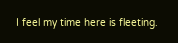I feel my time here is fleeting.